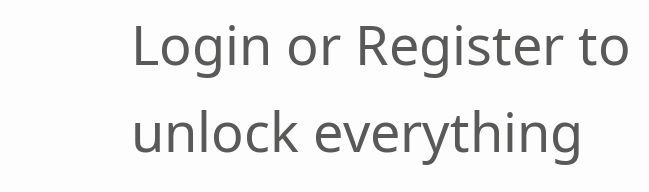Login or Register to unlock everything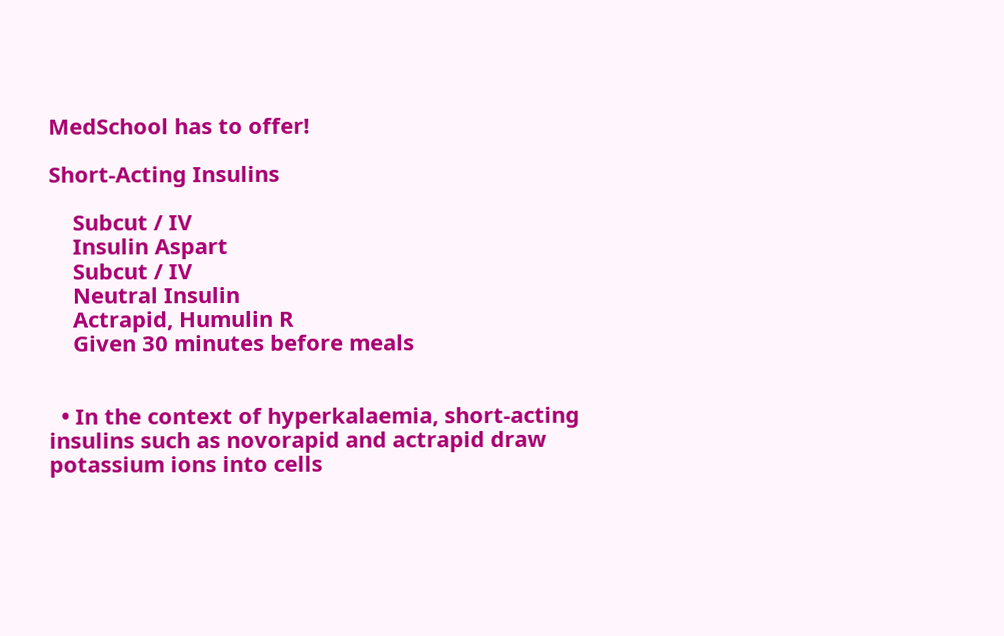MedSchool has to offer!

Short-Acting Insulins

    Subcut / IV
    Insulin Aspart
    Subcut / IV
    Neutral Insulin
    Actrapid, Humulin R
    Given 30 minutes before meals


  • In the context of hyperkalaemia, short-acting insulins such as novorapid and actrapid draw potassium ions into cells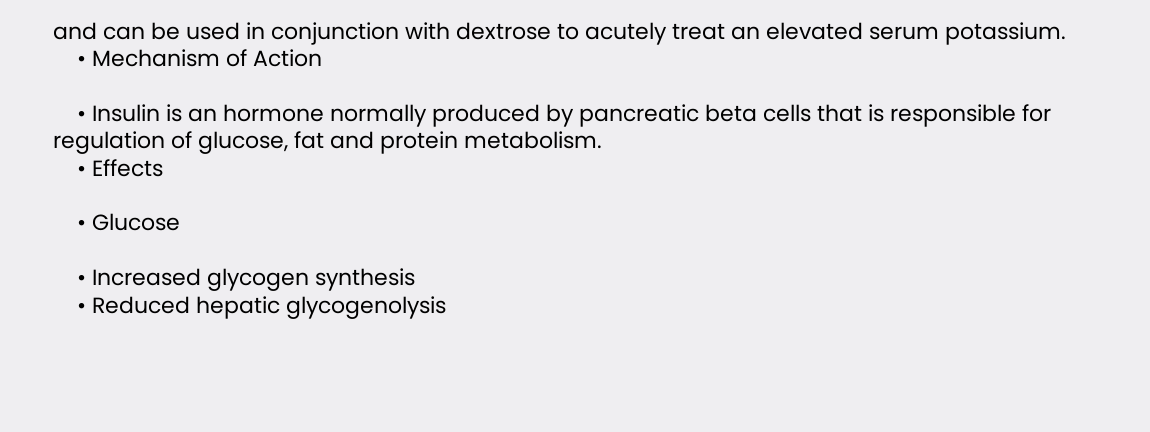and can be used in conjunction with dextrose to acutely treat an elevated serum potassium.
    • Mechanism of Action

    • Insulin is an hormone normally produced by pancreatic beta cells that is responsible for regulation of glucose, fat and protein metabolism.
    • Effects

    • Glucose

    • Increased glycogen synthesis
    • Reduced hepatic glycogenolysis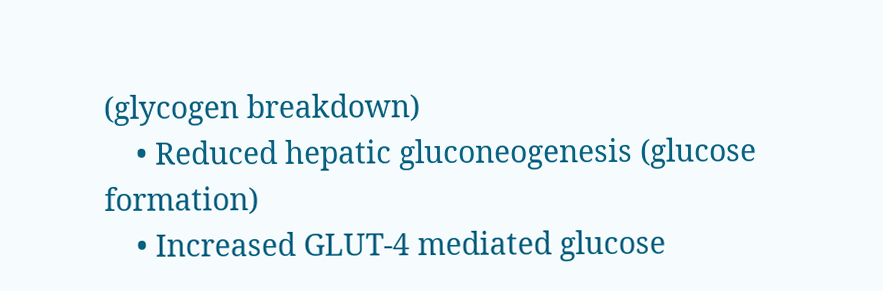(glycogen breakdown)
    • Reduced hepatic gluconeogenesis (glucose formation)
    • Increased GLUT-4 mediated glucose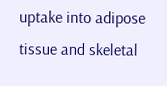uptake into adipose tissue and skeletal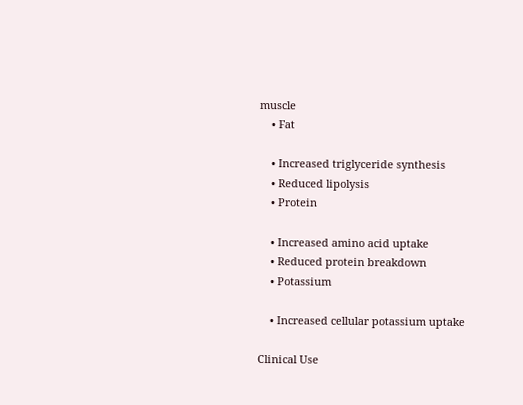muscle
    • Fat

    • Increased triglyceride synthesis
    • Reduced lipolysis
    • Protein

    • Increased amino acid uptake
    • Reduced protein breakdown
    • Potassium

    • Increased cellular potassium uptake

Clinical Use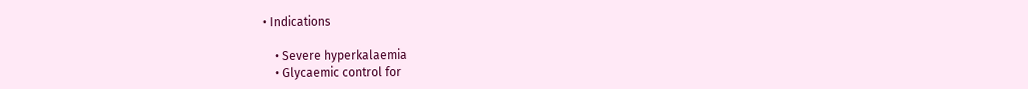• Indications

    • Severe hyperkalaemia
    • Glycaemic control for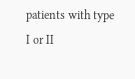patients with type I or II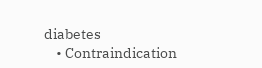diabetes
    • Contraindication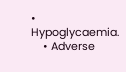• Hypoglycaemia.
    • Adverse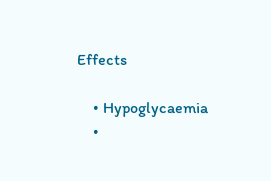Effects

    • Hypoglycaemia
    •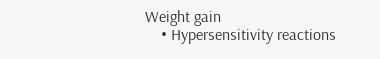Weight gain
    • Hypersensitivity reactions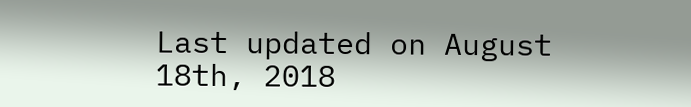Last updated on August 18th, 2018